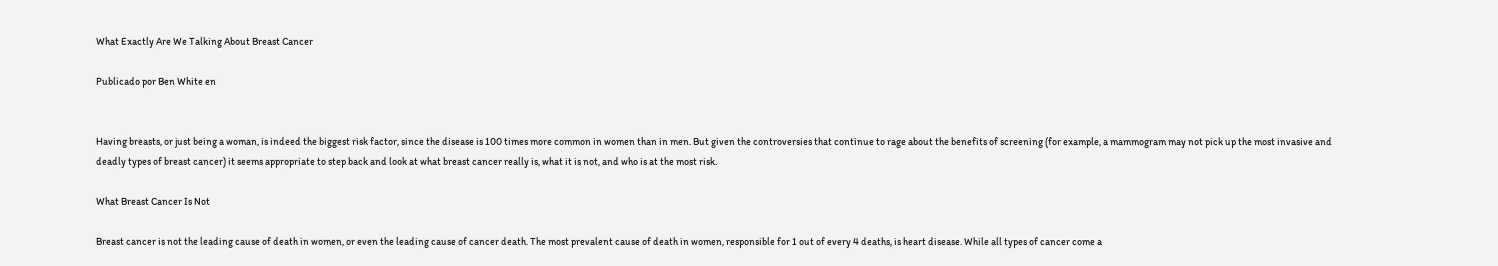What Exactly Are We Talking About Breast Cancer

Publicado por Ben White en


Having breasts, or just being a woman, is indeed the biggest risk factor, since the disease is 100 times more common in women than in men. But given the controversies that continue to rage about the benefits of screening (for example, a mammogram may not pick up the most invasive and deadly types of breast cancer) it seems appropriate to step back and look at what breast cancer really is, what it is not, and who is at the most risk.

What Breast Cancer Is Not

Breast cancer is not the leading cause of death in women, or even the leading cause of cancer death. The most prevalent cause of death in women, responsible for 1 out of every 4 deaths, is heart disease. While all types of cancer come a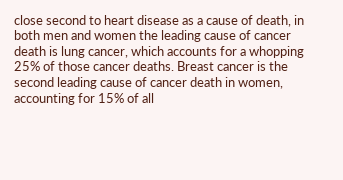close second to heart disease as a cause of death, in both men and women the leading cause of cancer death is lung cancer, which accounts for a whopping 25% of those cancer deaths. Breast cancer is the second leading cause of cancer death in women, accounting for 15% of all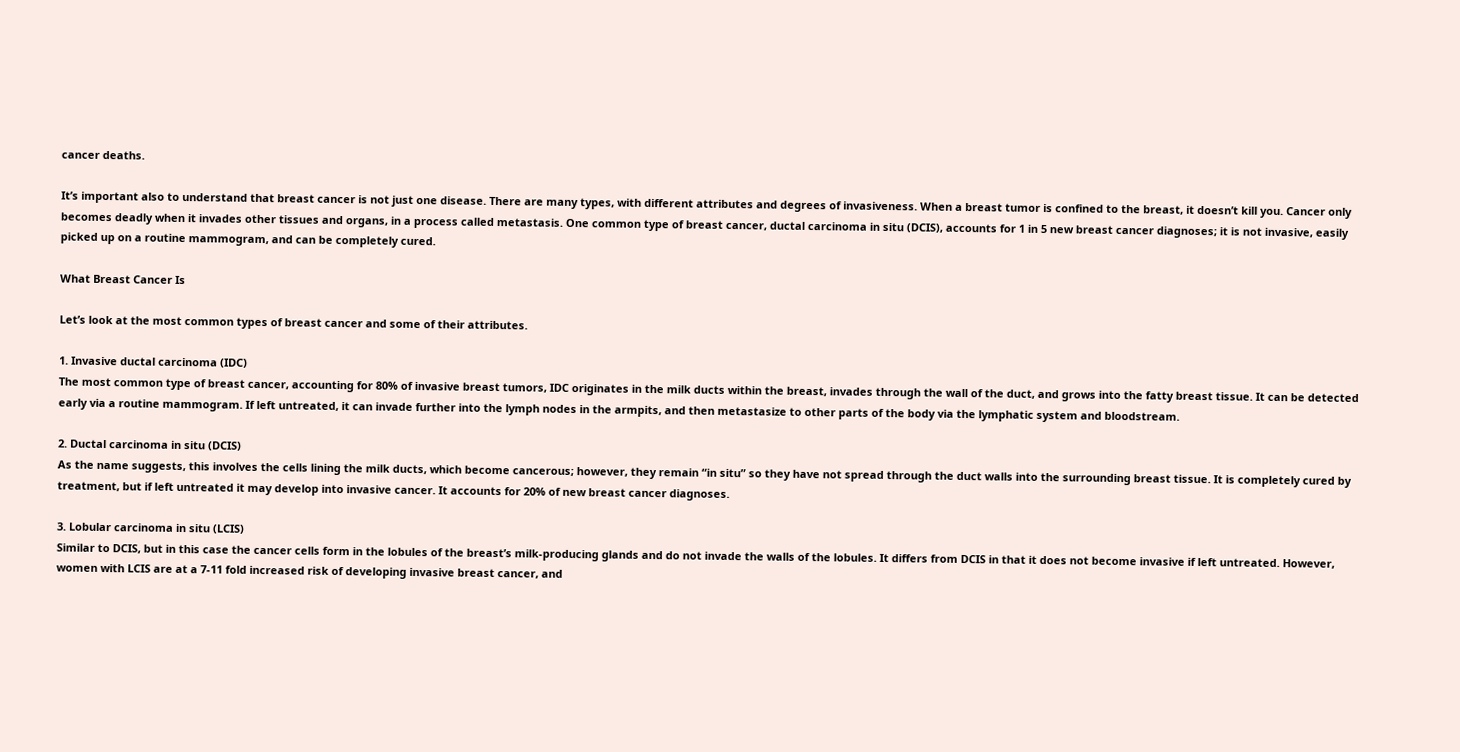cancer deaths.

It’s important also to understand that breast cancer is not just one disease. There are many types, with different attributes and degrees of invasiveness. When a breast tumor is confined to the breast, it doesn’t kill you. Cancer only becomes deadly when it invades other tissues and organs, in a process called metastasis. One common type of breast cancer, ductal carcinoma in situ (DCIS), accounts for 1 in 5 new breast cancer diagnoses; it is not invasive, easily picked up on a routine mammogram, and can be completely cured.

What Breast Cancer Is

Let’s look at the most common types of breast cancer and some of their attributes.

1. Invasive ductal carcinoma (IDC)
The most common type of breast cancer, accounting for 80% of invasive breast tumors, IDC originates in the milk ducts within the breast, invades through the wall of the duct, and grows into the fatty breast tissue. It can be detected early via a routine mammogram. If left untreated, it can invade further into the lymph nodes in the armpits, and then metastasize to other parts of the body via the lymphatic system and bloodstream.

2. Ductal carcinoma in situ (DCIS)
As the name suggests, this involves the cells lining the milk ducts, which become cancerous; however, they remain “in situ” so they have not spread through the duct walls into the surrounding breast tissue. It is completely cured by treatment, but if left untreated it may develop into invasive cancer. It accounts for 20% of new breast cancer diagnoses.

3. Lobular carcinoma in situ (LCIS)
Similar to DCIS, but in this case the cancer cells form in the lobules of the breast’s milk-producing glands and do not invade the walls of the lobules. It differs from DCIS in that it does not become invasive if left untreated. However, women with LCIS are at a 7-11 fold increased risk of developing invasive breast cancer, and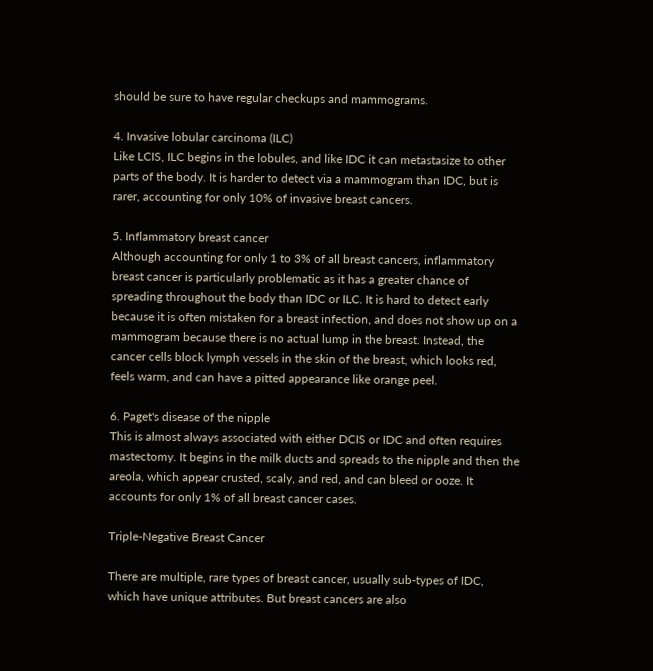should be sure to have regular checkups and mammograms.

4. Invasive lobular carcinoma (ILC)
Like LCIS, ILC begins in the lobules, and like IDC it can metastasize to other parts of the body. It is harder to detect via a mammogram than IDC, but is rarer, accounting for only 10% of invasive breast cancers.

5. Inflammatory breast cancer
Although accounting for only 1 to 3% of all breast cancers, inflammatory breast cancer is particularly problematic as it has a greater chance of spreading throughout the body than IDC or ILC. It is hard to detect early because it is often mistaken for a breast infection, and does not show up on a mammogram because there is no actual lump in the breast. Instead, the cancer cells block lymph vessels in the skin of the breast, which looks red, feels warm, and can have a pitted appearance like orange peel.

6. Paget's disease of the nipple
This is almost always associated with either DCIS or IDC and often requires mastectomy. It begins in the milk ducts and spreads to the nipple and then the areola, which appear crusted, scaly, and red, and can bleed or ooze. It accounts for only 1% of all breast cancer cases.

Triple-Negative Breast Cancer

There are multiple, rare types of breast cancer, usually sub-types of IDC, which have unique attributes. But breast cancers are also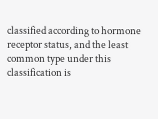classified according to hormone receptor status, and the least common type under this classification is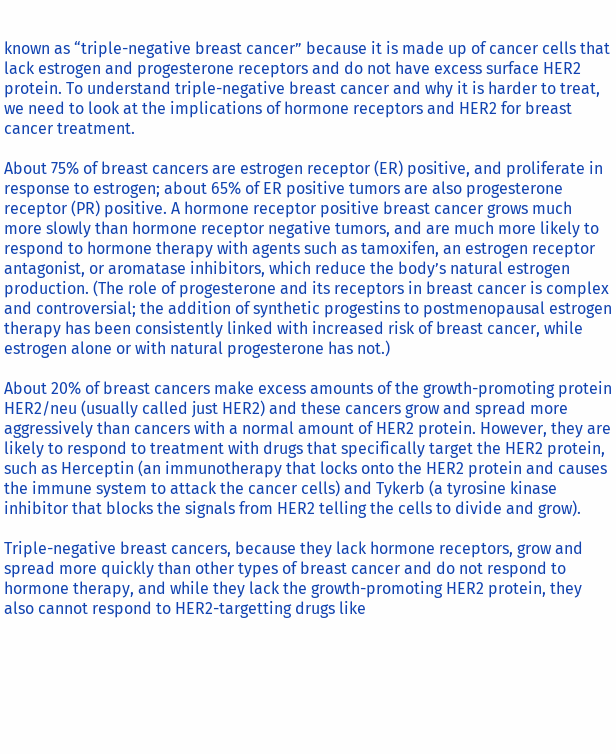known as “triple-negative breast cancer” because it is made up of cancer cells that lack estrogen and progesterone receptors and do not have excess surface HER2 protein. To understand triple-negative breast cancer and why it is harder to treat, we need to look at the implications of hormone receptors and HER2 for breast cancer treatment.

About 75% of breast cancers are estrogen receptor (ER) positive, and proliferate in response to estrogen; about 65% of ER positive tumors are also progesterone receptor (PR) positive. A hormone receptor positive breast cancer grows much more slowly than hormone receptor negative tumors, and are much more likely to respond to hormone therapy with agents such as tamoxifen, an estrogen receptor antagonist, or aromatase inhibitors, which reduce the body’s natural estrogen production. (The role of progesterone and its receptors in breast cancer is complex and controversial; the addition of synthetic progestins to postmenopausal estrogen therapy has been consistently linked with increased risk of breast cancer, while estrogen alone or with natural progesterone has not.)

About 20% of breast cancers make excess amounts of the growth-promoting protein HER2/neu (usually called just HER2) and these cancers grow and spread more aggressively than cancers with a normal amount of HER2 protein. However, they are likely to respond to treatment with drugs that specifically target the HER2 protein, such as Herceptin (an immunotherapy that locks onto the HER2 protein and causes the immune system to attack the cancer cells) and Tykerb (a tyrosine kinase inhibitor that blocks the signals from HER2 telling the cells to divide and grow).

Triple-negative breast cancers, because they lack hormone receptors, grow and spread more quickly than other types of breast cancer and do not respond to hormone therapy, and while they lack the growth-promoting HER2 protein, they also cannot respond to HER2-targetting drugs like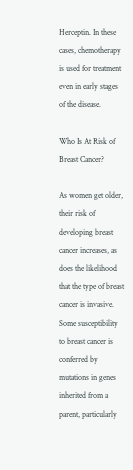Herceptin. In these cases, chemotherapy is used for treatment even in early stages of the disease.

Who Is At Risk of Breast Cancer?

As women get older, their risk of developing breast cancer increases, as does the likelihood that the type of breast cancer is invasive. Some susceptibility to breast cancer is conferred by mutations in genes inherited from a parent, particularly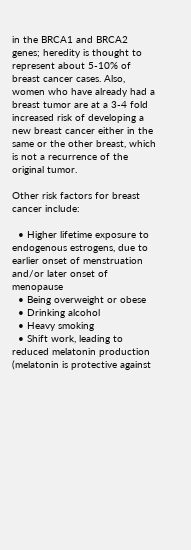in the BRCA1 and BRCA2 genes; heredity is thought to represent about 5-10% of breast cancer cases. Also, women who have already had a breast tumor are at a 3-4 fold increased risk of developing a new breast cancer either in the same or the other breast, which is not a recurrence of the original tumor.

Other risk factors for breast cancer include:

  • Higher lifetime exposure to endogenous estrogens, due to earlier onset of menstruation and/or later onset of menopause
  • Being overweight or obese
  • Drinking alcohol
  • Heavy smoking
  • Shift work, leading to reduced melatonin production (melatonin is protective against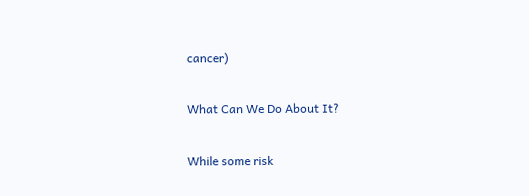cancer)

What Can We Do About It?

While some risk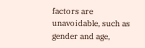factors are unavoidable, such as gender and age,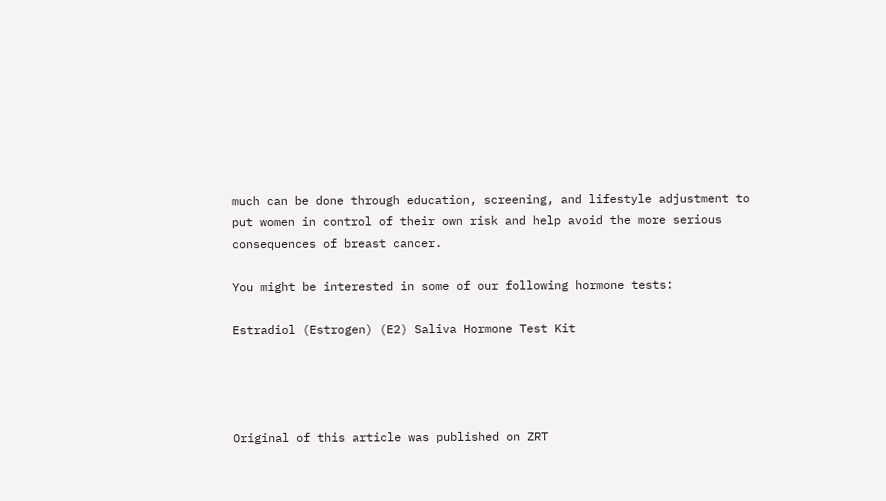much can be done through education, screening, and lifestyle adjustment to put women in control of their own risk and help avoid the more serious consequences of breast cancer.

You might be interested in some of our following hormone tests:

Estradiol (Estrogen) (E2) Saliva Hormone Test Kit




Original of this article was published on ZRT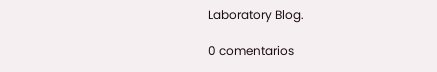Laboratory Blog.

0 comentarios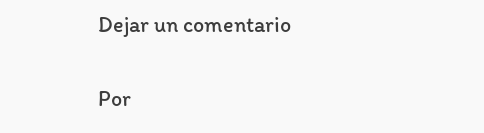Dejar un comentario

Por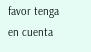favor tenga en cuenta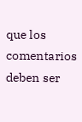que los comentarios deben ser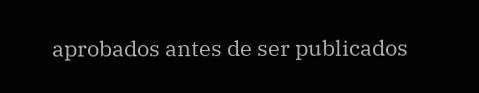aprobados antes de ser publicados